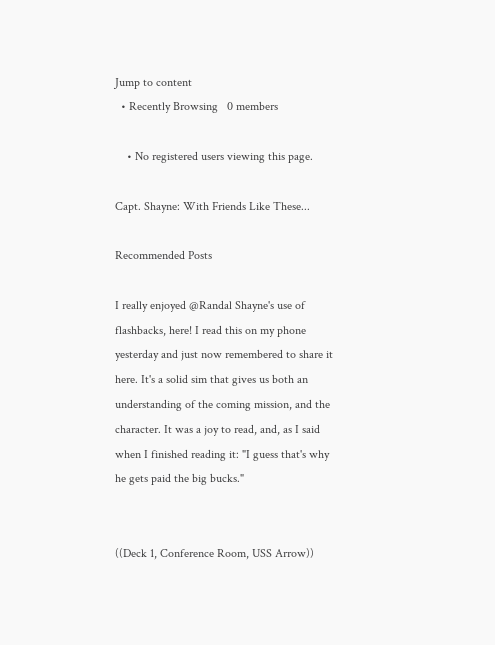Jump to content
  • Recently Browsing   0 members

    • No registered users viewing this page.

Capt. Shayne: With Friends Like These...

Recommended Posts

I really enjoyed @Randal Shayne's use of flashbacks, here! I read this on my phone yesterday and just now remembered to share it here. It's a solid sim that gives us both an understanding of the coming mission, and the character. It was a joy to read, and, as I said when I finished reading it: "I guess that's why he gets paid the big bucks."


((Deck 1, Conference Room, USS Arrow))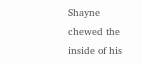Shayne chewed the inside of his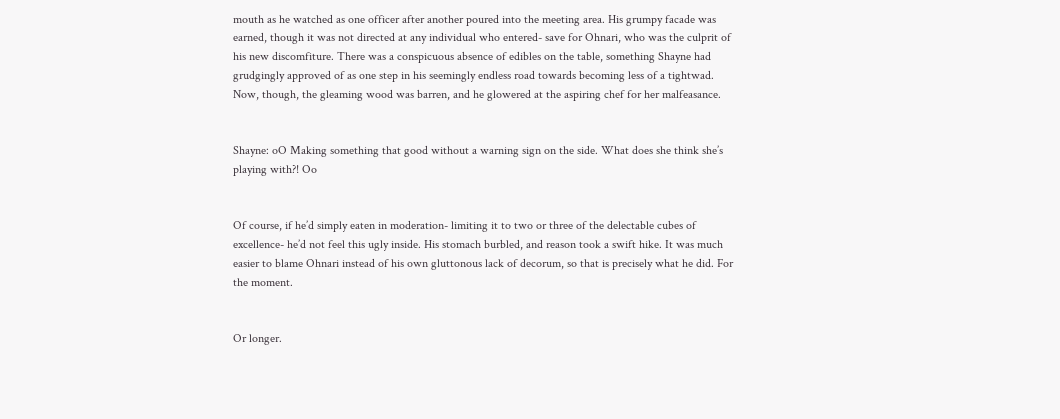mouth as he watched as one officer after another poured into the meeting area. His grumpy facade was earned, though it was not directed at any individual who entered- save for Ohnari, who was the culprit of his new discomfiture. There was a conspicuous absence of edibles on the table, something Shayne had grudgingly approved of as one step in his seemingly endless road towards becoming less of a tightwad. Now, though, the gleaming wood was barren, and he glowered at the aspiring chef for her malfeasance.


Shayne: oO Making something that good without a warning sign on the side. What does she think she’s playing with?! Oo


Of course, if he’d simply eaten in moderation- limiting it to two or three of the delectable cubes of excellence- he’d not feel this ugly inside. His stomach burbled, and reason took a swift hike. It was much easier to blame Ohnari instead of his own gluttonous lack of decorum, so that is precisely what he did. For the moment.


Or longer.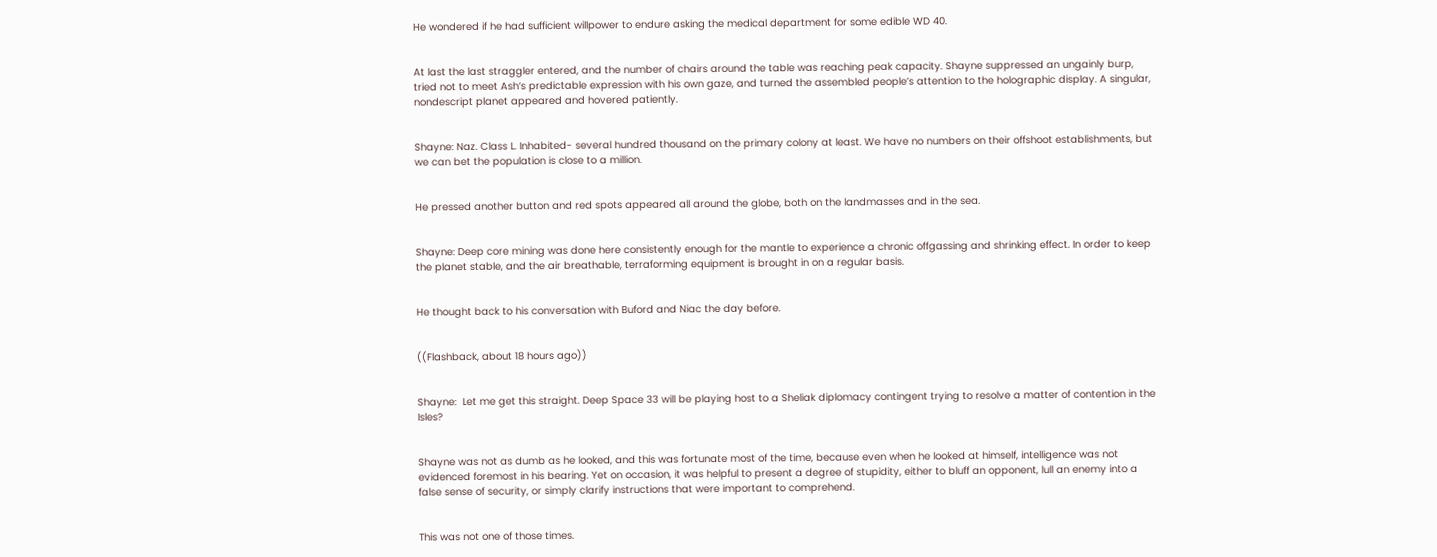He wondered if he had sufficient willpower to endure asking the medical department for some edible WD 40.


At last the last straggler entered, and the number of chairs around the table was reaching peak capacity. Shayne suppressed an ungainly burp, tried not to meet Ash’s predictable expression with his own gaze, and turned the assembled people’s attention to the holographic display. A singular, nondescript planet appeared and hovered patiently.


Shayne: Naz. Class L. Inhabited- several hundred thousand on the primary colony at least. We have no numbers on their offshoot establishments, but we can bet the population is close to a million.


He pressed another button and red spots appeared all around the globe, both on the landmasses and in the sea.


Shayne: Deep core mining was done here consistently enough for the mantle to experience a chronic offgassing and shrinking effect. In order to keep the planet stable, and the air breathable, terraforming equipment is brought in on a regular basis.


He thought back to his conversation with Buford and Niac the day before.


((Flashback, about 18 hours ago))


Shayne:  Let me get this straight. Deep Space 33 will be playing host to a Sheliak diplomacy contingent trying to resolve a matter of contention in the Isles?


Shayne was not as dumb as he looked, and this was fortunate most of the time, because even when he looked at himself, intelligence was not evidenced foremost in his bearing. Yet on occasion, it was helpful to present a degree of stupidity, either to bluff an opponent, lull an enemy into a false sense of security, or simply clarify instructions that were important to comprehend.


This was not one of those times.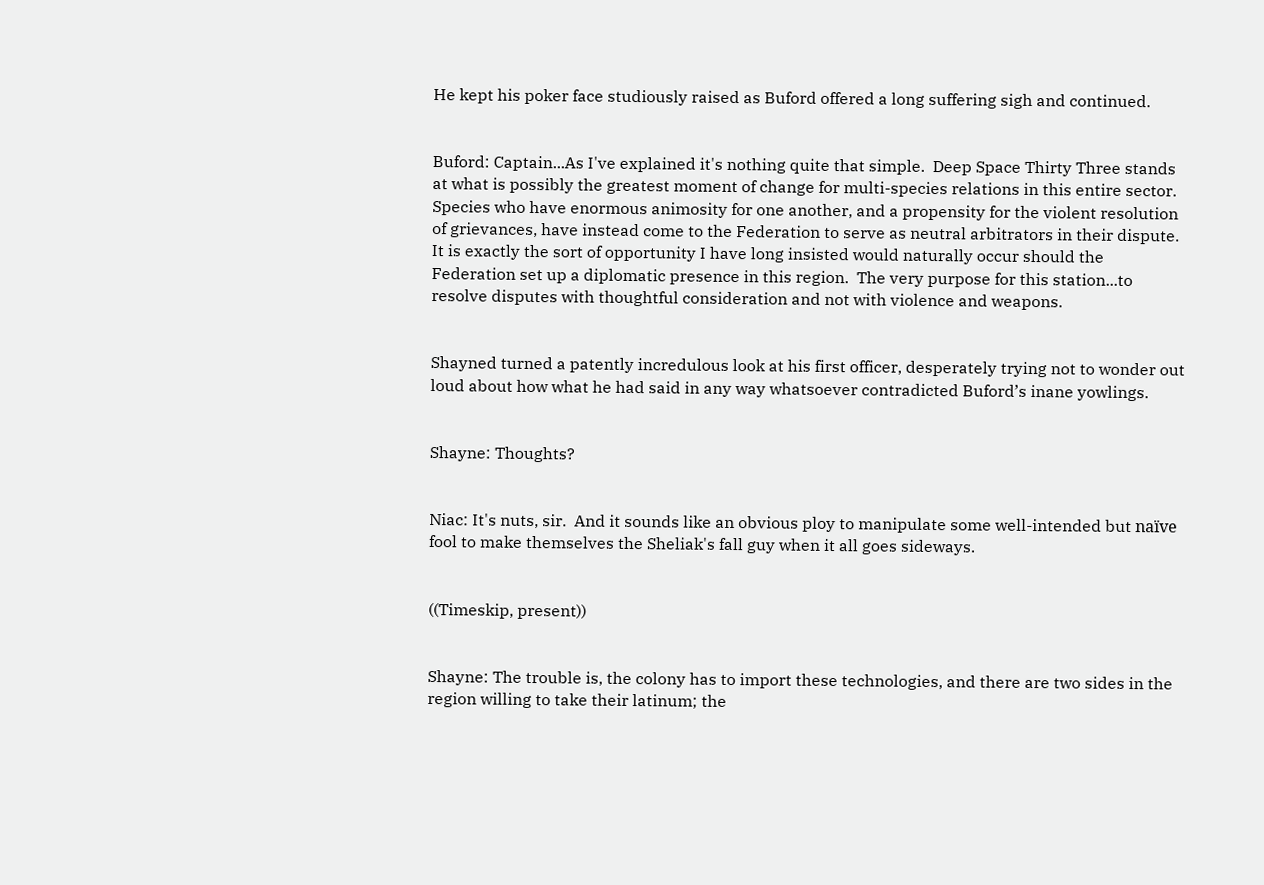He kept his poker face studiously raised as Buford offered a long suffering sigh and continued.


Buford: Captain...As I've explained it's nothing quite that simple.  Deep Space Thirty Three stands at what is possibly the greatest moment of change for multi-species relations in this entire sector.  Species who have enormous animosity for one another, and a propensity for the violent resolution of grievances, have instead come to the Federation to serve as neutral arbitrators in their dispute.  It is exactly the sort of opportunity I have long insisted would naturally occur should the Federation set up a diplomatic presence in this region.  The very purpose for this station...to resolve disputes with thoughtful consideration and not with violence and weapons.


Shayned turned a patently incredulous look at his first officer, desperately trying not to wonder out loud about how what he had said in any way whatsoever contradicted Buford’s inane yowlings.


Shayne: Thoughts?


Niac: It's nuts, sir.  And it sounds like an obvious ploy to manipulate some well-intended but naïve fool to make themselves the Sheliak's fall guy when it all goes sideways.


((Timeskip, present))


Shayne: The trouble is, the colony has to import these technologies, and there are two sides in the region willing to take their latinum; the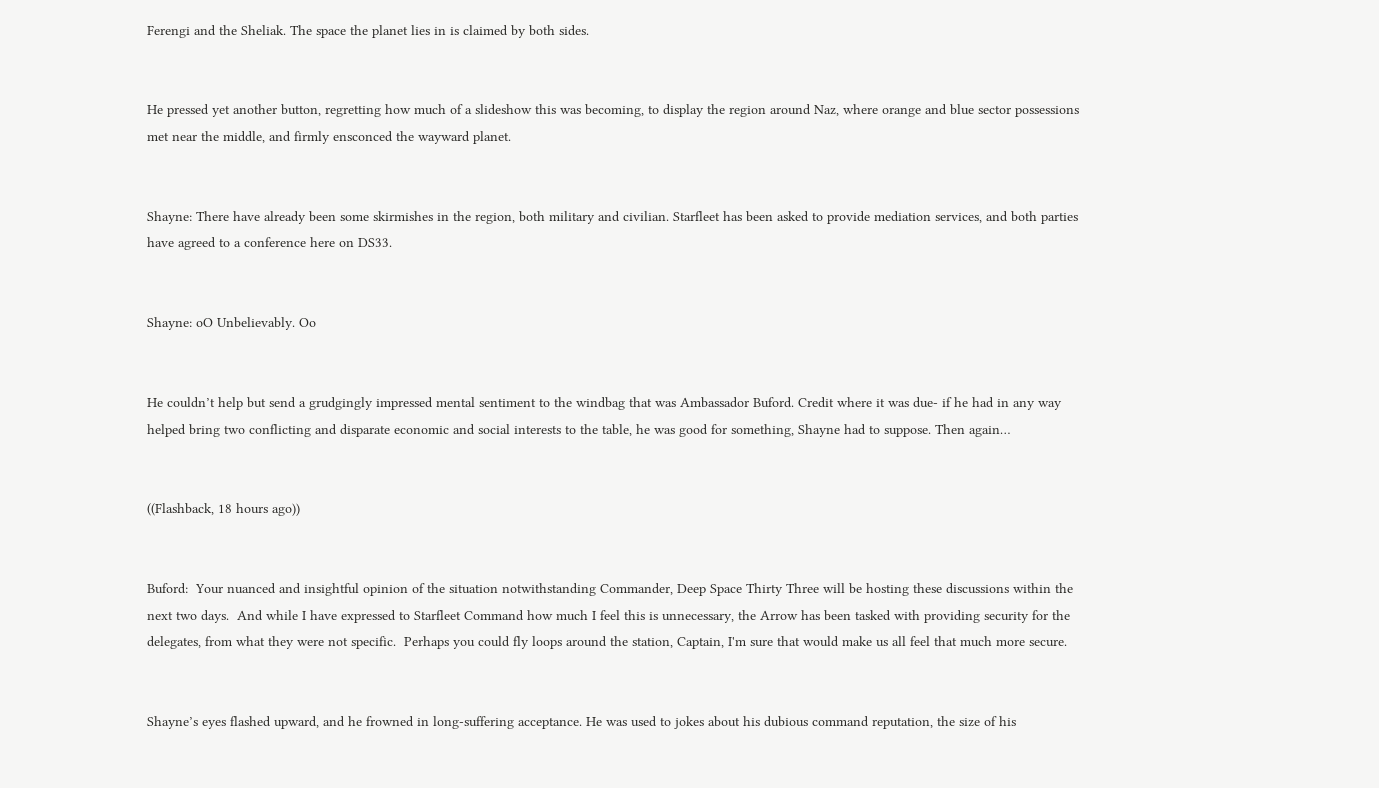Ferengi and the Sheliak. The space the planet lies in is claimed by both sides.


He pressed yet another button, regretting how much of a slideshow this was becoming, to display the region around Naz, where orange and blue sector possessions met near the middle, and firmly ensconced the wayward planet.


Shayne: There have already been some skirmishes in the region, both military and civilian. Starfleet has been asked to provide mediation services, and both parties have agreed to a conference here on DS33.


Shayne: oO Unbelievably. Oo


He couldn’t help but send a grudgingly impressed mental sentiment to the windbag that was Ambassador Buford. Credit where it was due- if he had in any way helped bring two conflicting and disparate economic and social interests to the table, he was good for something, Shayne had to suppose. Then again…


((Flashback, 18 hours ago))


Buford:  Your nuanced and insightful opinion of the situation notwithstanding Commander, Deep Space Thirty Three will be hosting these discussions within the next two days.  And while I have expressed to Starfleet Command how much I feel this is unnecessary, the Arrow has been tasked with providing security for the delegates, from what they were not specific.  Perhaps you could fly loops around the station, Captain, I'm sure that would make us all feel that much more secure.


Shayne’s eyes flashed upward, and he frowned in long-suffering acceptance. He was used to jokes about his dubious command reputation, the size of his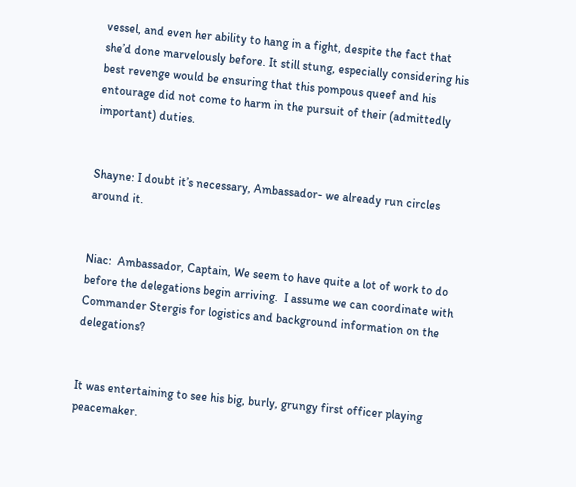vessel, and even her ability to hang in a fight, despite the fact that she’d done marvelously before. It still stung, especially considering his best revenge would be ensuring that this pompous queef and his entourage did not come to harm in the pursuit of their (admittedly important) duties.


Shayne: I doubt it’s necessary, Ambassador- we already run circles around it.


Niac:  Ambassador, Captain, We seem to have quite a lot of work to do before the delegations begin arriving.  I assume we can coordinate with Commander Stergis for logistics and background information on the delegations?


It was entertaining to see his big, burly, grungy first officer playing peacemaker.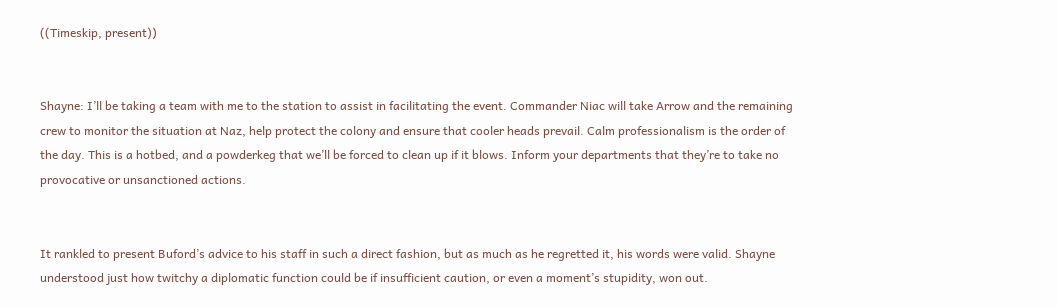((Timeskip, present))


Shayne: I’ll be taking a team with me to the station to assist in facilitating the event. Commander Niac will take Arrow and the remaining crew to monitor the situation at Naz, help protect the colony and ensure that cooler heads prevail. Calm professionalism is the order of the day. This is a hotbed, and a powderkeg that we’ll be forced to clean up if it blows. Inform your departments that they’re to take no provocative or unsanctioned actions.


It rankled to present Buford’s advice to his staff in such a direct fashion, but as much as he regretted it, his words were valid. Shayne understood just how twitchy a diplomatic function could be if insufficient caution, or even a moment’s stupidity, won out.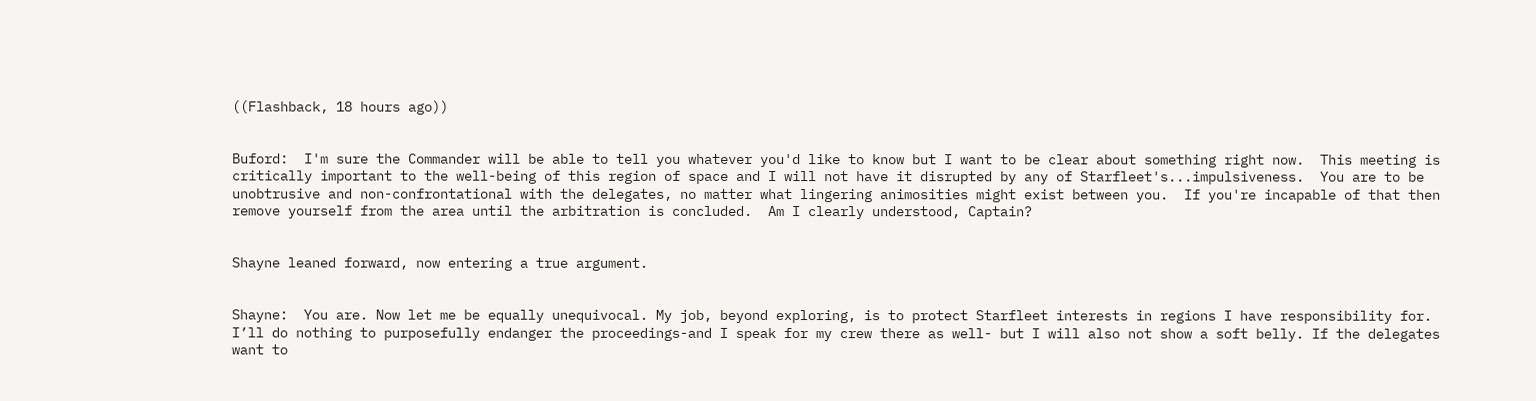((Flashback, 18 hours ago))


Buford:  I'm sure the Commander will be able to tell you whatever you'd like to know but I want to be clear about something right now.  This meeting is critically important to the well-being of this region of space and I will not have it disrupted by any of Starfleet's...impulsiveness.  You are to be unobtrusive and non-confrontational with the delegates, no matter what lingering animosities might exist between you.  If you're incapable of that then remove yourself from the area until the arbitration is concluded.  Am I clearly understood, Captain?


Shayne leaned forward, now entering a true argument.


Shayne:  You are. Now let me be equally unequivocal. My job, beyond exploring, is to protect Starfleet interests in regions I have responsibility for. I’ll do nothing to purposefully endanger the proceedings-and I speak for my crew there as well- but I will also not show a soft belly. If the delegates want to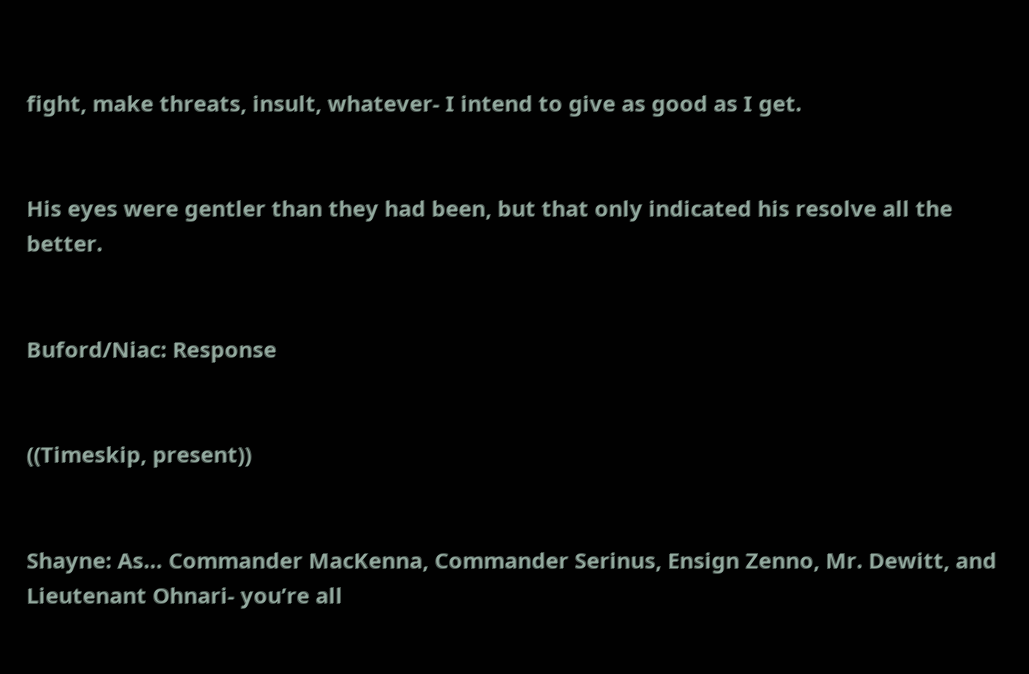fight, make threats, insult, whatever- I intend to give as good as I get.


His eyes were gentler than they had been, but that only indicated his resolve all the better.


Buford/Niac: Response


((Timeskip, present))


Shayne: As… Commander MacKenna, Commander Serinus, Ensign Zenno, Mr. Dewitt, and Lieutenant Ohnari- you’re all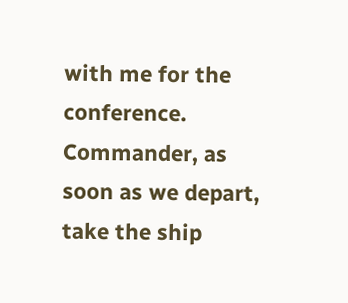with me for the conference. Commander, as soon as we depart, take the ship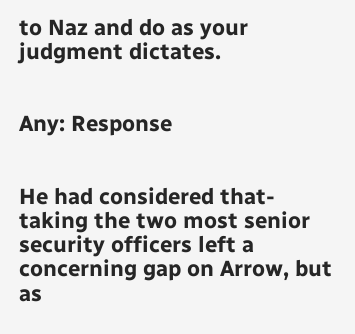to Naz and do as your judgment dictates.


Any: Response


He had considered that- taking the two most senior security officers left a concerning gap on Arrow, but as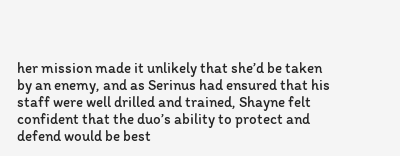her mission made it unlikely that she’d be taken by an enemy, and as Serinus had ensured that his staff were well drilled and trained, Shayne felt confident that the duo’s ability to protect and defend would be best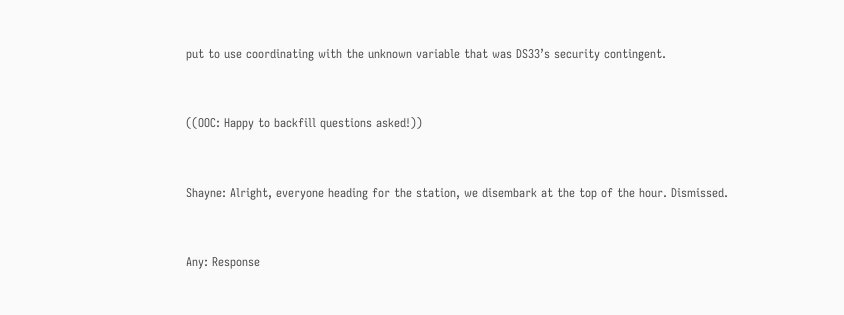put to use coordinating with the unknown variable that was DS33’s security contingent.


((OOC: Happy to backfill questions asked!))


Shayne: Alright, everyone heading for the station, we disembark at the top of the hour. Dismissed.


Any: Response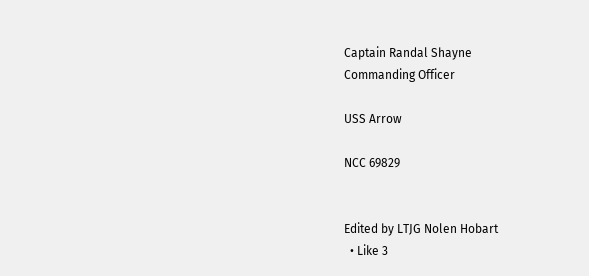Captain Randal Shayne
Commanding Officer

USS Arrow

NCC 69829


Edited by LTJG Nolen Hobart
  • Like 3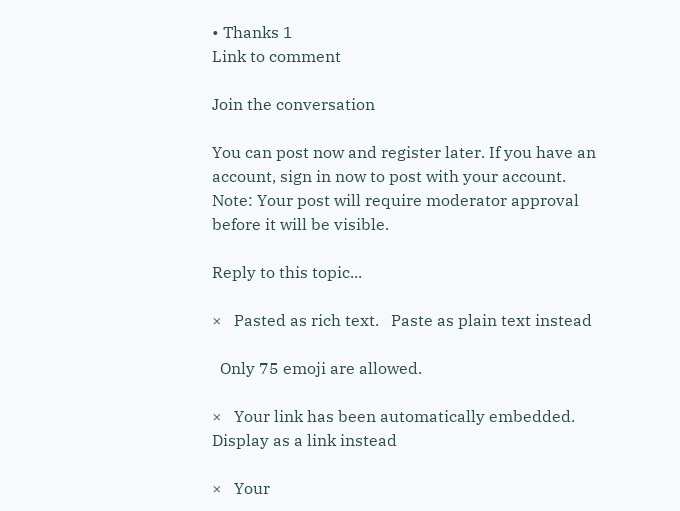• Thanks 1
Link to comment

Join the conversation

You can post now and register later. If you have an account, sign in now to post with your account.
Note: Your post will require moderator approval before it will be visible.

Reply to this topic...

×   Pasted as rich text.   Paste as plain text instead

  Only 75 emoji are allowed.

×   Your link has been automatically embedded.   Display as a link instead

×   Your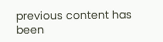previous content has been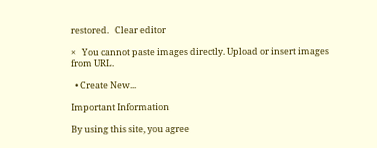restored.   Clear editor

×   You cannot paste images directly. Upload or insert images from URL.

  • Create New...

Important Information

By using this site, you agree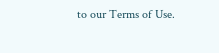to our Terms of Use.